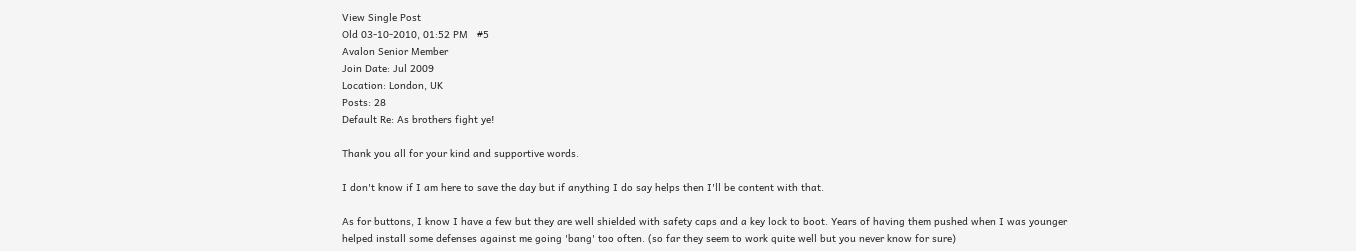View Single Post
Old 03-10-2010, 01:52 PM   #5
Avalon Senior Member
Join Date: Jul 2009
Location: London, UK
Posts: 28
Default Re: As brothers fight ye!

Thank you all for your kind and supportive words.

I don't know if I am here to save the day but if anything I do say helps then I'll be content with that.

As for buttons, I know I have a few but they are well shielded with safety caps and a key lock to boot. Years of having them pushed when I was younger helped install some defenses against me going 'bang' too often. (so far they seem to work quite well but you never know for sure)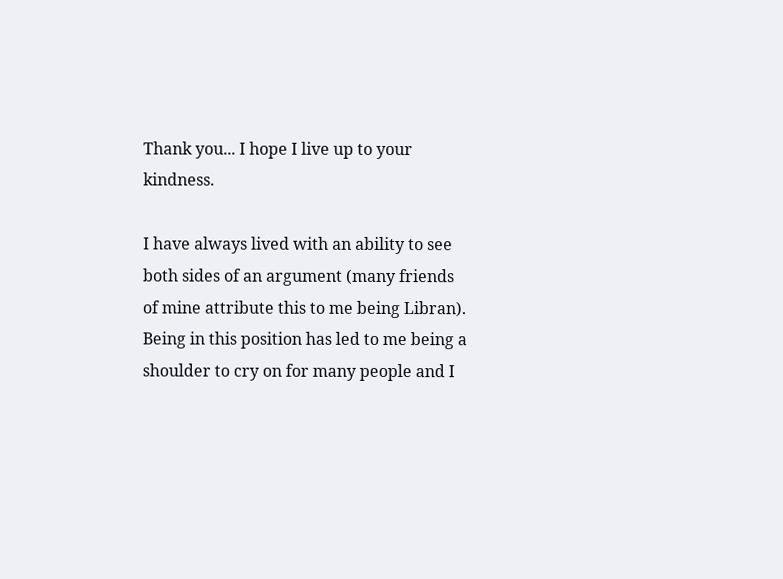Thank you... I hope I live up to your kindness.

I have always lived with an ability to see both sides of an argument (many friends of mine attribute this to me being Libran). Being in this position has led to me being a shoulder to cry on for many people and I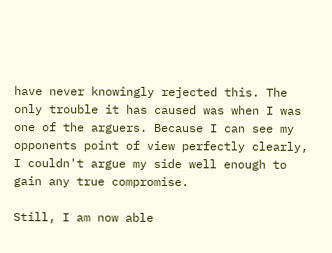have never knowingly rejected this. The only trouble it has caused was when I was one of the arguers. Because I can see my opponents point of view perfectly clearly, I couldn't argue my side well enough to gain any true compromise.

Still, I am now able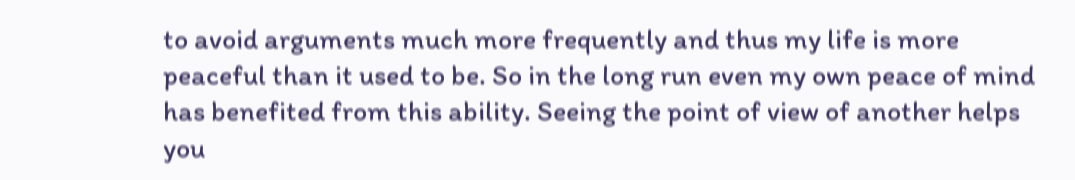to avoid arguments much more frequently and thus my life is more peaceful than it used to be. So in the long run even my own peace of mind has benefited from this ability. Seeing the point of view of another helps you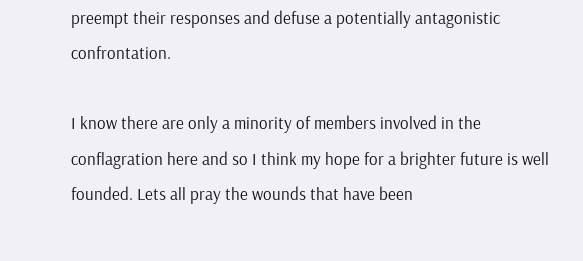preempt their responses and defuse a potentially antagonistic confrontation.

I know there are only a minority of members involved in the conflagration here and so I think my hope for a brighter future is well founded. Lets all pray the wounds that have been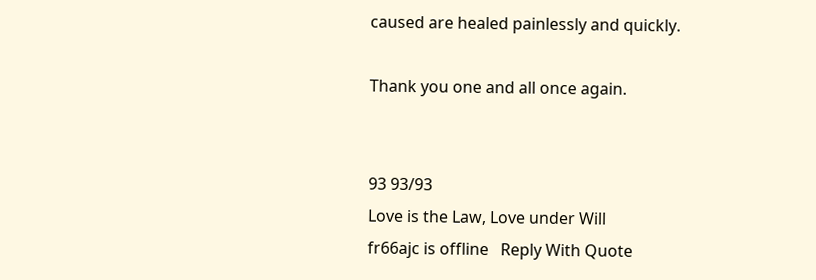caused are healed painlessly and quickly.

Thank you one and all once again.


93 93/93
Love is the Law, Love under Will
fr66ajc is offline   Reply With Quote